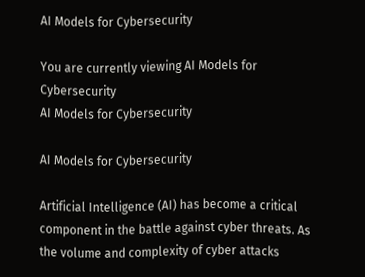AI Models for Cybersecurity

You are currently viewing AI Models for Cybersecurity
AI Models for Cybersecurity

AI Models for Cybersecurity

Artificial Intelligence (AI) has become a critical component in the battle against cyber threats. As the volume and complexity of cyber attacks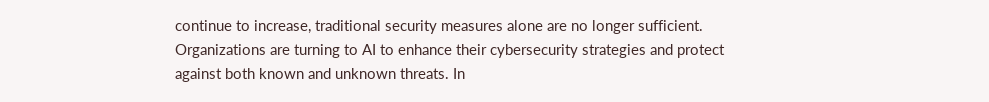continue to increase, traditional security measures alone are no longer sufficient. Organizations are turning to AI to enhance their cybersecurity strategies and protect against both known and unknown threats. In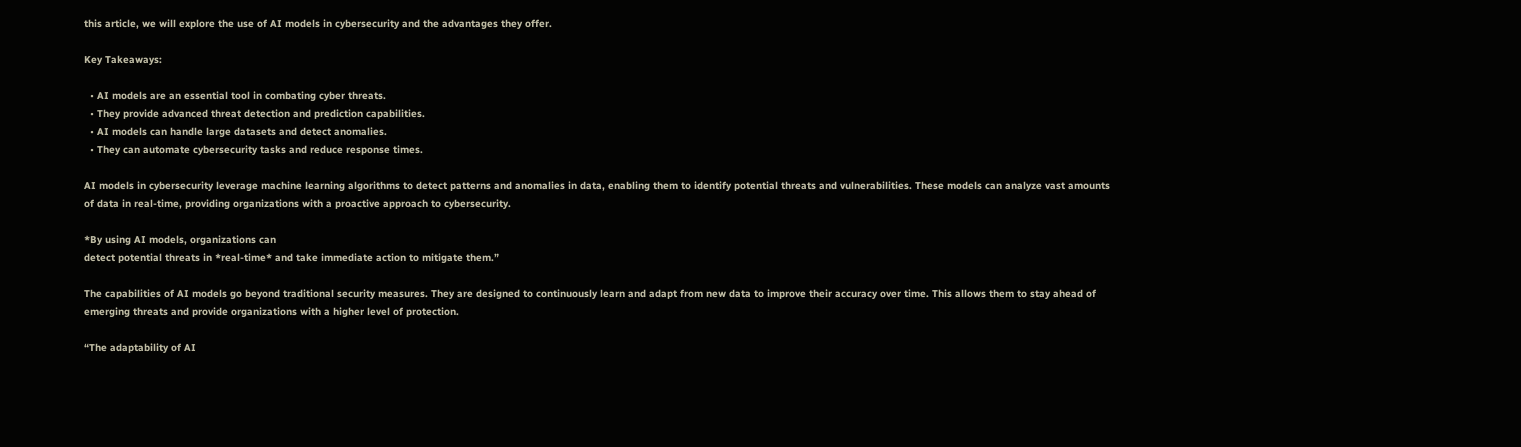this article, we will explore the use of AI models in cybersecurity and the advantages they offer.

Key Takeaways:

  • AI models are an essential tool in combating cyber threats.
  • They provide advanced threat detection and prediction capabilities.
  • AI models can handle large datasets and detect anomalies.
  • They can automate cybersecurity tasks and reduce response times.

AI models in cybersecurity leverage machine learning algorithms to detect patterns and anomalies in data, enabling them to identify potential threats and vulnerabilities. These models can analyze vast amounts of data in real-time, providing organizations with a proactive approach to cybersecurity.

*By using AI models, organizations can
detect potential threats in *real-time* and take immediate action to mitigate them.”

The capabilities of AI models go beyond traditional security measures. They are designed to continuously learn and adapt from new data to improve their accuracy over time. This allows them to stay ahead of emerging threats and provide organizations with a higher level of protection.

“The adaptability of AI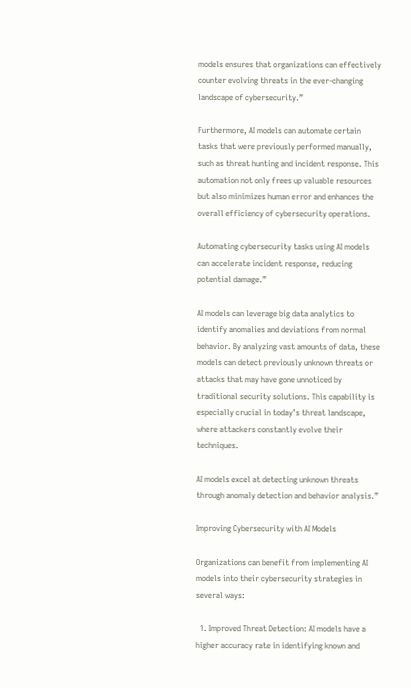models ensures that organizations can effectively counter evolving threats in the ever-changing landscape of cybersecurity.”

Furthermore, AI models can automate certain tasks that were previously performed manually, such as threat hunting and incident response. This automation not only frees up valuable resources but also minimizes human error and enhances the overall efficiency of cybersecurity operations.

Automating cybersecurity tasks using AI models can accelerate incident response, reducing potential damage.”

AI models can leverage big data analytics to identify anomalies and deviations from normal behavior. By analyzing vast amounts of data, these models can detect previously unknown threats or attacks that may have gone unnoticed by traditional security solutions. This capability is especially crucial in today’s threat landscape, where attackers constantly evolve their techniques.

AI models excel at detecting unknown threats through anomaly detection and behavior analysis.”

Improving Cybersecurity with AI Models

Organizations can benefit from implementing AI models into their cybersecurity strategies in several ways:

  1. Improved Threat Detection: AI models have a higher accuracy rate in identifying known and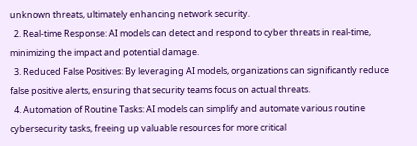unknown threats, ultimately enhancing network security.
  2. Real-time Response: AI models can detect and respond to cyber threats in real-time, minimizing the impact and potential damage.
  3. Reduced False Positives: By leveraging AI models, organizations can significantly reduce false positive alerts, ensuring that security teams focus on actual threats.
  4. Automation of Routine Tasks: AI models can simplify and automate various routine cybersecurity tasks, freeing up valuable resources for more critical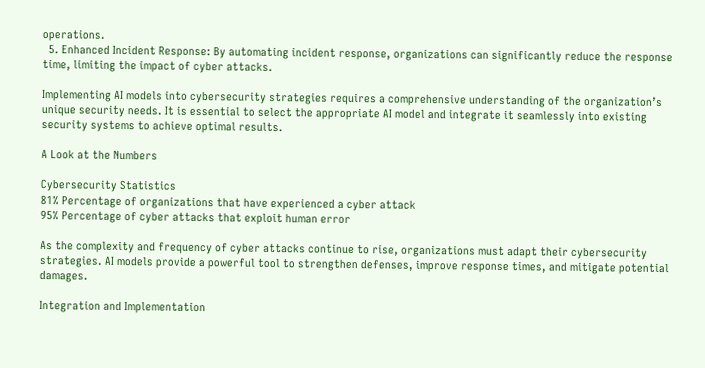operations.
  5. Enhanced Incident Response: By automating incident response, organizations can significantly reduce the response time, limiting the impact of cyber attacks.

Implementing AI models into cybersecurity strategies requires a comprehensive understanding of the organization’s unique security needs. It is essential to select the appropriate AI model and integrate it seamlessly into existing security systems to achieve optimal results.

A Look at the Numbers

Cybersecurity Statistics
81% Percentage of organizations that have experienced a cyber attack
95% Percentage of cyber attacks that exploit human error

As the complexity and frequency of cyber attacks continue to rise, organizations must adapt their cybersecurity strategies. AI models provide a powerful tool to strengthen defenses, improve response times, and mitigate potential damages.

Integration and Implementation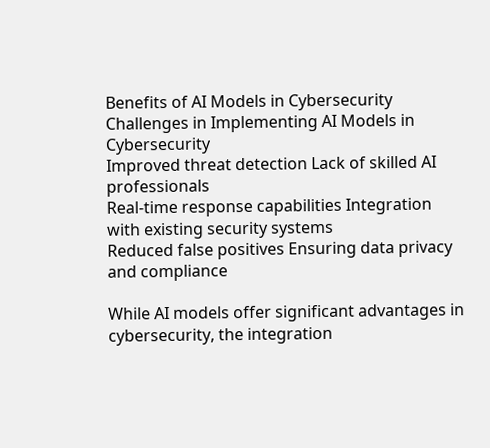Benefits of AI Models in Cybersecurity Challenges in Implementing AI Models in Cybersecurity
Improved threat detection Lack of skilled AI professionals
Real-time response capabilities Integration with existing security systems
Reduced false positives Ensuring data privacy and compliance

While AI models offer significant advantages in cybersecurity, the integration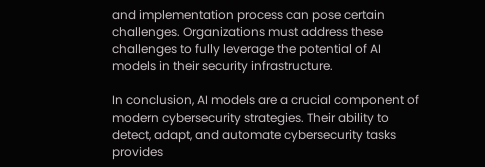and implementation process can pose certain challenges. Organizations must address these challenges to fully leverage the potential of AI models in their security infrastructure.

In conclusion, AI models are a crucial component of modern cybersecurity strategies. Their ability to detect, adapt, and automate cybersecurity tasks provides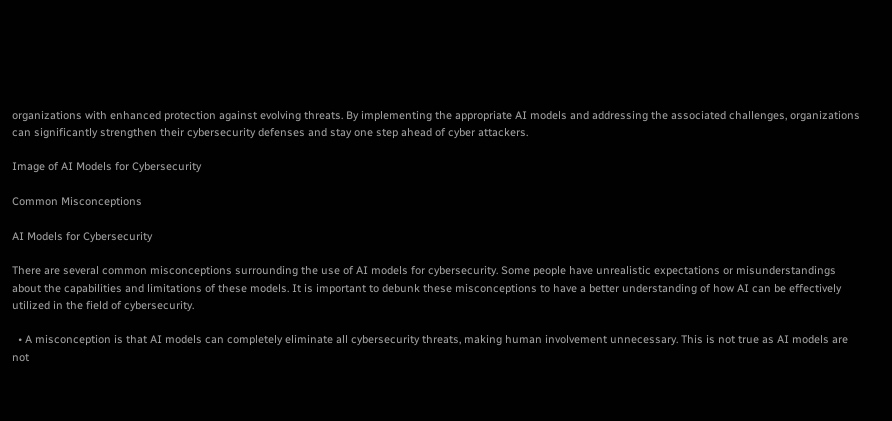organizations with enhanced protection against evolving threats. By implementing the appropriate AI models and addressing the associated challenges, organizations can significantly strengthen their cybersecurity defenses and stay one step ahead of cyber attackers.

Image of AI Models for Cybersecurity

Common Misconceptions

AI Models for Cybersecurity

There are several common misconceptions surrounding the use of AI models for cybersecurity. Some people have unrealistic expectations or misunderstandings about the capabilities and limitations of these models. It is important to debunk these misconceptions to have a better understanding of how AI can be effectively utilized in the field of cybersecurity.

  • A misconception is that AI models can completely eliminate all cybersecurity threats, making human involvement unnecessary. This is not true as AI models are not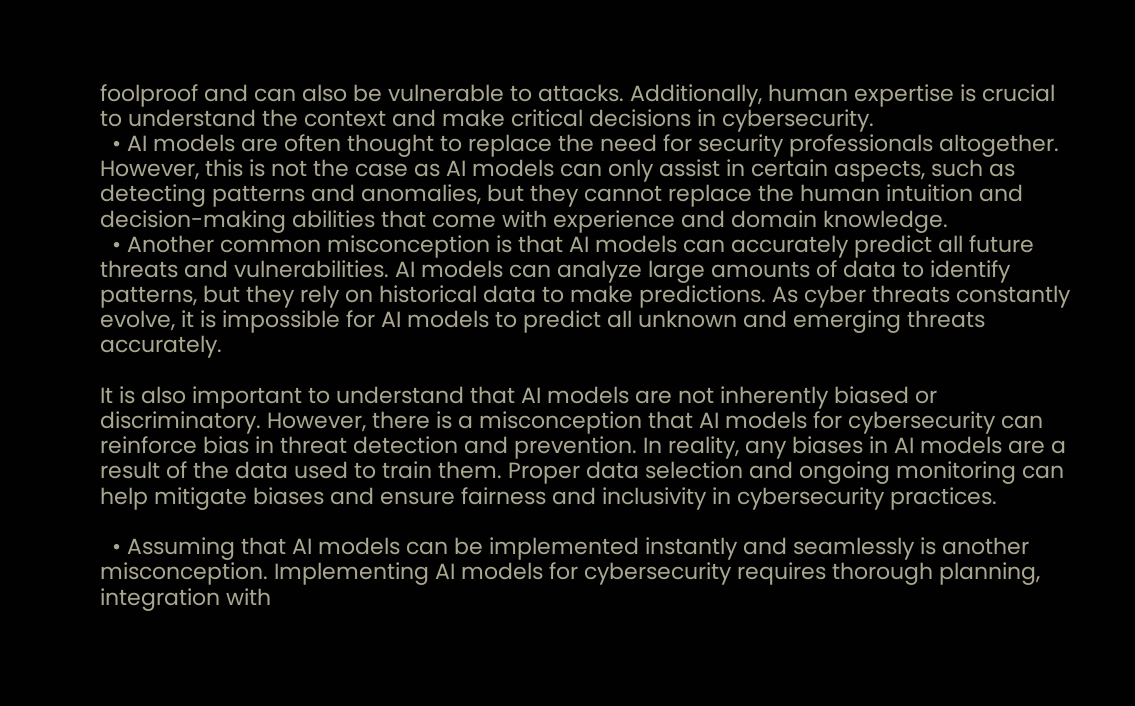foolproof and can also be vulnerable to attacks. Additionally, human expertise is crucial to understand the context and make critical decisions in cybersecurity.
  • AI models are often thought to replace the need for security professionals altogether. However, this is not the case as AI models can only assist in certain aspects, such as detecting patterns and anomalies, but they cannot replace the human intuition and decision-making abilities that come with experience and domain knowledge.
  • Another common misconception is that AI models can accurately predict all future threats and vulnerabilities. AI models can analyze large amounts of data to identify patterns, but they rely on historical data to make predictions. As cyber threats constantly evolve, it is impossible for AI models to predict all unknown and emerging threats accurately.

It is also important to understand that AI models are not inherently biased or discriminatory. However, there is a misconception that AI models for cybersecurity can reinforce bias in threat detection and prevention. In reality, any biases in AI models are a result of the data used to train them. Proper data selection and ongoing monitoring can help mitigate biases and ensure fairness and inclusivity in cybersecurity practices.

  • Assuming that AI models can be implemented instantly and seamlessly is another misconception. Implementing AI models for cybersecurity requires thorough planning, integration with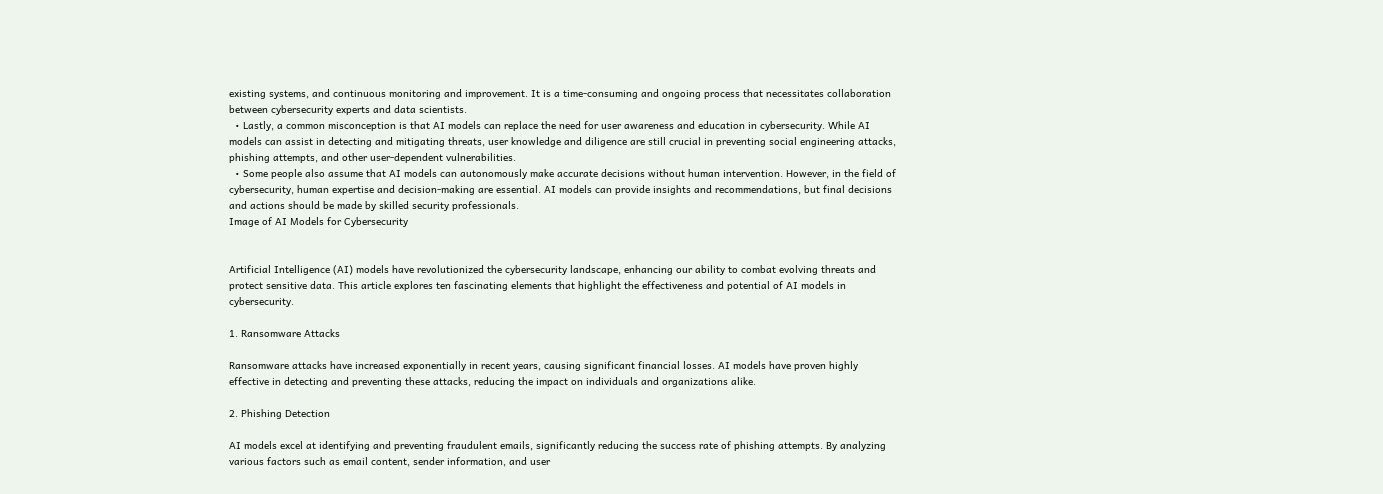existing systems, and continuous monitoring and improvement. It is a time-consuming and ongoing process that necessitates collaboration between cybersecurity experts and data scientists.
  • Lastly, a common misconception is that AI models can replace the need for user awareness and education in cybersecurity. While AI models can assist in detecting and mitigating threats, user knowledge and diligence are still crucial in preventing social engineering attacks, phishing attempts, and other user-dependent vulnerabilities.
  • Some people also assume that AI models can autonomously make accurate decisions without human intervention. However, in the field of cybersecurity, human expertise and decision-making are essential. AI models can provide insights and recommendations, but final decisions and actions should be made by skilled security professionals.
Image of AI Models for Cybersecurity


Artificial Intelligence (AI) models have revolutionized the cybersecurity landscape, enhancing our ability to combat evolving threats and protect sensitive data. This article explores ten fascinating elements that highlight the effectiveness and potential of AI models in cybersecurity.

1. Ransomware Attacks

Ransomware attacks have increased exponentially in recent years, causing significant financial losses. AI models have proven highly effective in detecting and preventing these attacks, reducing the impact on individuals and organizations alike.

2. Phishing Detection

AI models excel at identifying and preventing fraudulent emails, significantly reducing the success rate of phishing attempts. By analyzing various factors such as email content, sender information, and user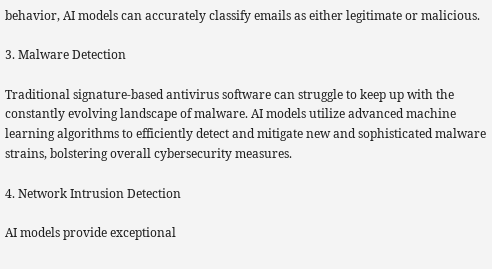behavior, AI models can accurately classify emails as either legitimate or malicious.

3. Malware Detection

Traditional signature-based antivirus software can struggle to keep up with the constantly evolving landscape of malware. AI models utilize advanced machine learning algorithms to efficiently detect and mitigate new and sophisticated malware strains, bolstering overall cybersecurity measures.

4. Network Intrusion Detection

AI models provide exceptional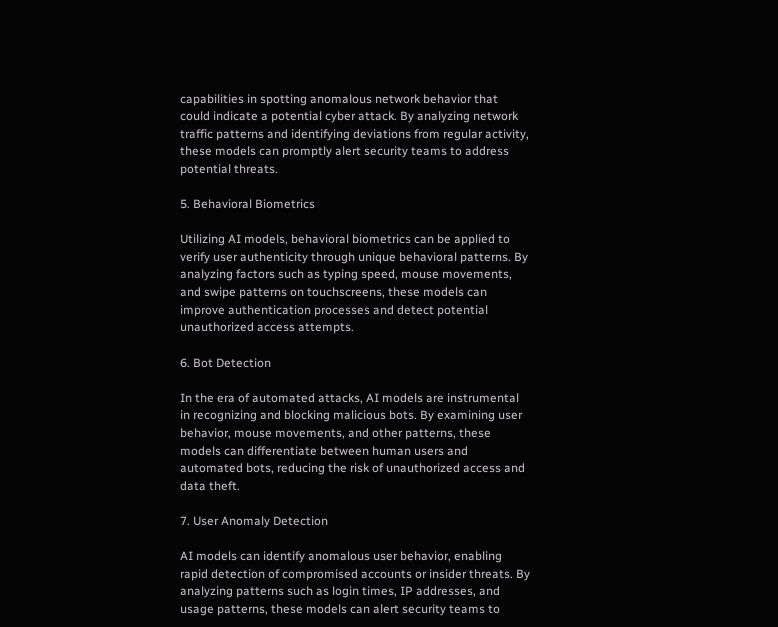capabilities in spotting anomalous network behavior that could indicate a potential cyber attack. By analyzing network traffic patterns and identifying deviations from regular activity, these models can promptly alert security teams to address potential threats.

5. Behavioral Biometrics

Utilizing AI models, behavioral biometrics can be applied to verify user authenticity through unique behavioral patterns. By analyzing factors such as typing speed, mouse movements, and swipe patterns on touchscreens, these models can improve authentication processes and detect potential unauthorized access attempts.

6. Bot Detection

In the era of automated attacks, AI models are instrumental in recognizing and blocking malicious bots. By examining user behavior, mouse movements, and other patterns, these models can differentiate between human users and automated bots, reducing the risk of unauthorized access and data theft.

7. User Anomaly Detection

AI models can identify anomalous user behavior, enabling rapid detection of compromised accounts or insider threats. By analyzing patterns such as login times, IP addresses, and usage patterns, these models can alert security teams to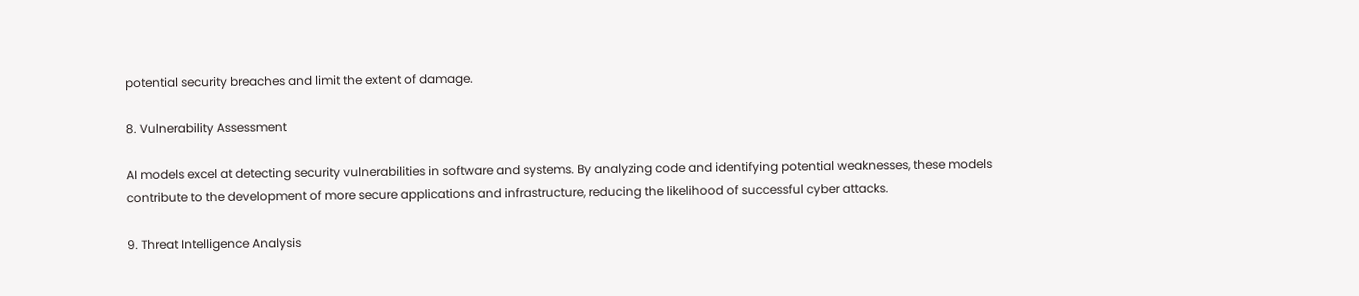potential security breaches and limit the extent of damage.

8. Vulnerability Assessment

AI models excel at detecting security vulnerabilities in software and systems. By analyzing code and identifying potential weaknesses, these models contribute to the development of more secure applications and infrastructure, reducing the likelihood of successful cyber attacks.

9. Threat Intelligence Analysis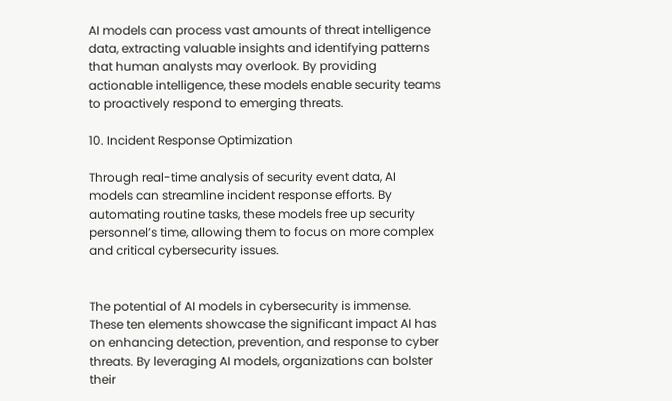AI models can process vast amounts of threat intelligence data, extracting valuable insights and identifying patterns that human analysts may overlook. By providing actionable intelligence, these models enable security teams to proactively respond to emerging threats.

10. Incident Response Optimization

Through real-time analysis of security event data, AI models can streamline incident response efforts. By automating routine tasks, these models free up security personnel’s time, allowing them to focus on more complex and critical cybersecurity issues.


The potential of AI models in cybersecurity is immense. These ten elements showcase the significant impact AI has on enhancing detection, prevention, and response to cyber threats. By leveraging AI models, organizations can bolster their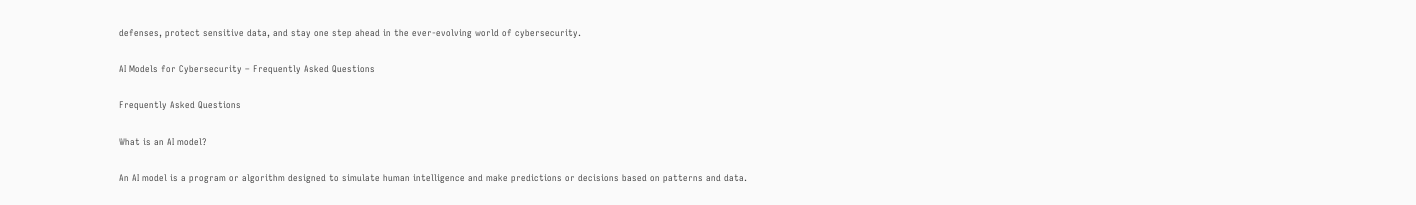defenses, protect sensitive data, and stay one step ahead in the ever-evolving world of cybersecurity.

AI Models for Cybersecurity – Frequently Asked Questions

Frequently Asked Questions

What is an AI model?

An AI model is a program or algorithm designed to simulate human intelligence and make predictions or decisions based on patterns and data.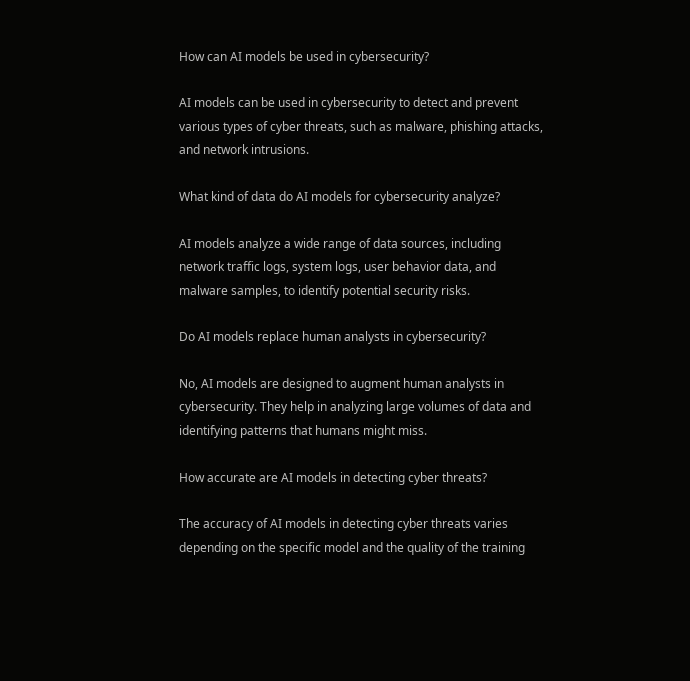How can AI models be used in cybersecurity?

AI models can be used in cybersecurity to detect and prevent various types of cyber threats, such as malware, phishing attacks, and network intrusions.

What kind of data do AI models for cybersecurity analyze?

AI models analyze a wide range of data sources, including network traffic logs, system logs, user behavior data, and malware samples, to identify potential security risks.

Do AI models replace human analysts in cybersecurity?

No, AI models are designed to augment human analysts in cybersecurity. They help in analyzing large volumes of data and identifying patterns that humans might miss.

How accurate are AI models in detecting cyber threats?

The accuracy of AI models in detecting cyber threats varies depending on the specific model and the quality of the training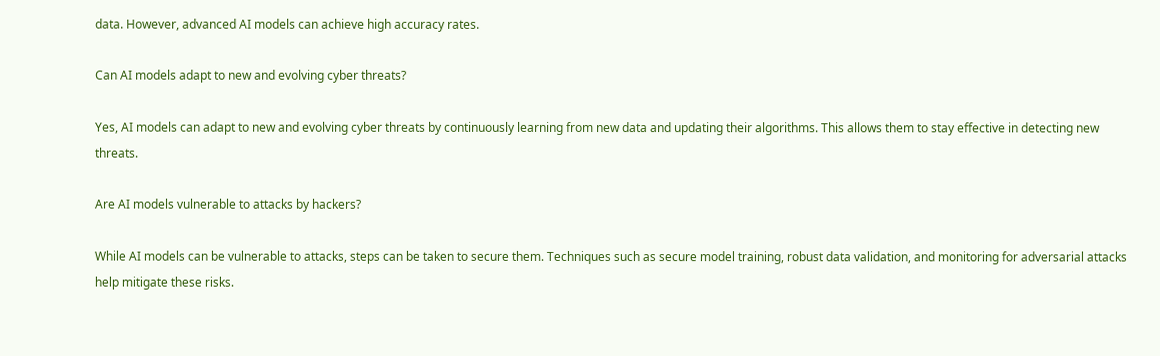data. However, advanced AI models can achieve high accuracy rates.

Can AI models adapt to new and evolving cyber threats?

Yes, AI models can adapt to new and evolving cyber threats by continuously learning from new data and updating their algorithms. This allows them to stay effective in detecting new threats.

Are AI models vulnerable to attacks by hackers?

While AI models can be vulnerable to attacks, steps can be taken to secure them. Techniques such as secure model training, robust data validation, and monitoring for adversarial attacks help mitigate these risks.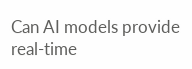Can AI models provide real-time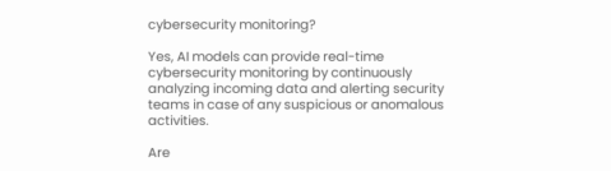cybersecurity monitoring?

Yes, AI models can provide real-time cybersecurity monitoring by continuously analyzing incoming data and alerting security teams in case of any suspicious or anomalous activities.

Are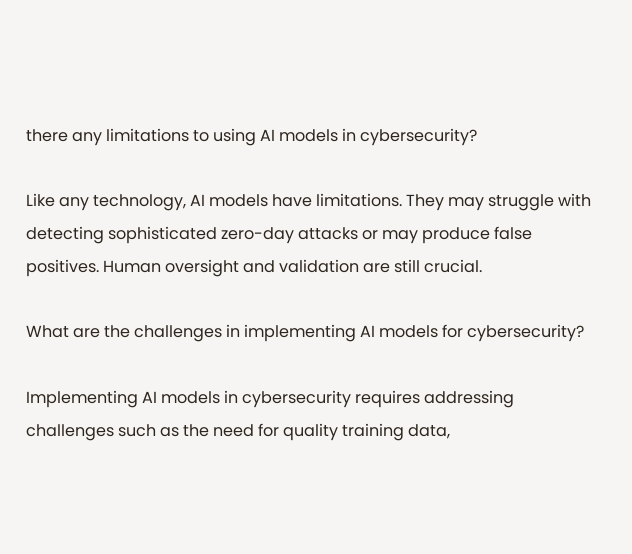there any limitations to using AI models in cybersecurity?

Like any technology, AI models have limitations. They may struggle with detecting sophisticated zero-day attacks or may produce false positives. Human oversight and validation are still crucial.

What are the challenges in implementing AI models for cybersecurity?

Implementing AI models in cybersecurity requires addressing challenges such as the need for quality training data,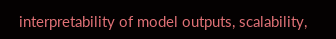interpretability of model outputs, scalability,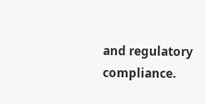and regulatory compliance.